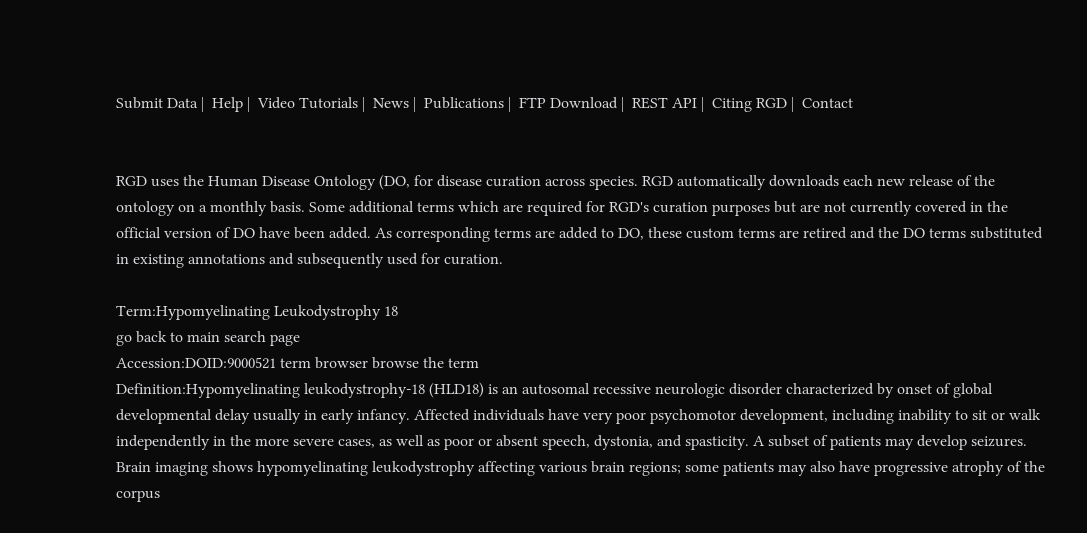Submit Data |  Help |  Video Tutorials |  News |  Publications |  FTP Download |  REST API |  Citing RGD |  Contact


RGD uses the Human Disease Ontology (DO, for disease curation across species. RGD automatically downloads each new release of the ontology on a monthly basis. Some additional terms which are required for RGD's curation purposes but are not currently covered in the official version of DO have been added. As corresponding terms are added to DO, these custom terms are retired and the DO terms substituted in existing annotations and subsequently used for curation.

Term:Hypomyelinating Leukodystrophy 18
go back to main search page
Accession:DOID:9000521 term browser browse the term
Definition:Hypomyelinating leukodystrophy-18 (HLD18) is an autosomal recessive neurologic disorder characterized by onset of global developmental delay usually in early infancy. Affected individuals have very poor psychomotor development, including inability to sit or walk independently in the more severe cases, as well as poor or absent speech, dystonia, and spasticity. A subset of patients may develop seizures. Brain imaging shows hypomyelinating leukodystrophy affecting various brain regions; some patients may also have progressive atrophy of the corpus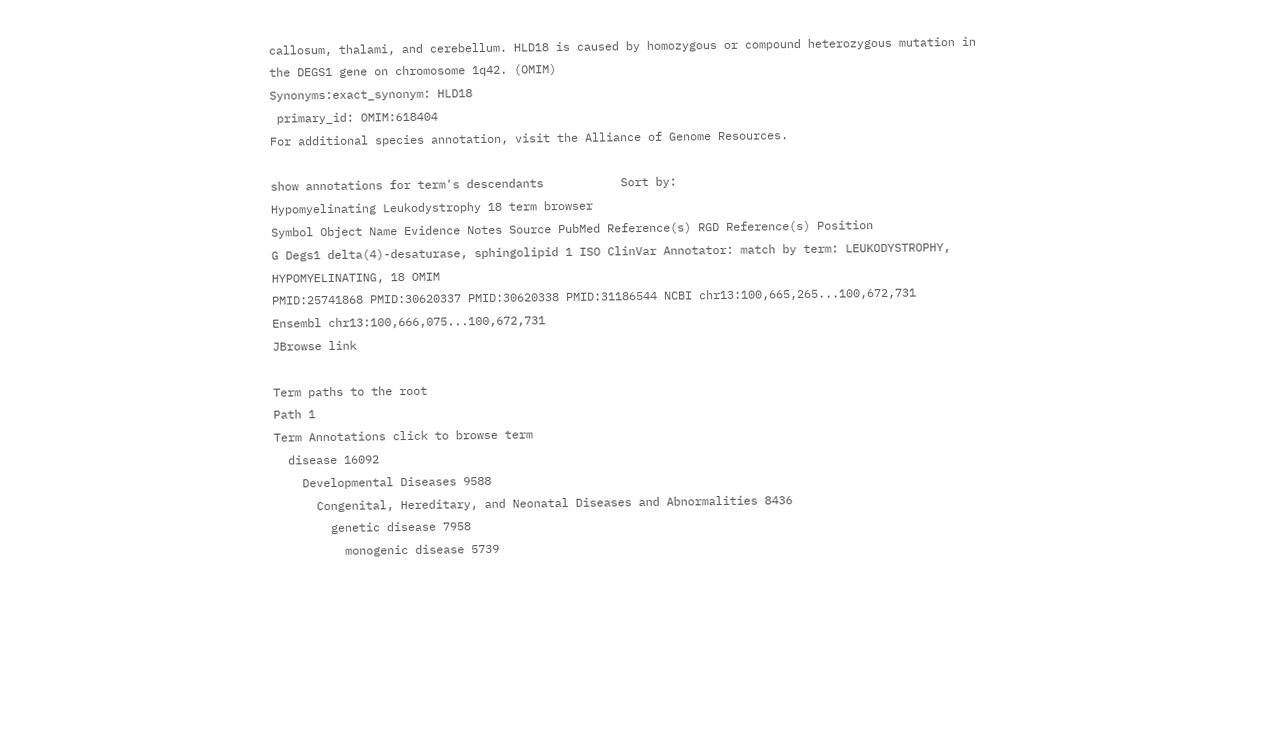callosum, thalami, and cerebellum. HLD18 is caused by homozygous or compound heterozygous mutation in the DEGS1 gene on chromosome 1q42. (OMIM)
Synonyms:exact_synonym: HLD18
 primary_id: OMIM:618404
For additional species annotation, visit the Alliance of Genome Resources.

show annotations for term's descendants           Sort by:
Hypomyelinating Leukodystrophy 18 term browser
Symbol Object Name Evidence Notes Source PubMed Reference(s) RGD Reference(s) Position
G Degs1 delta(4)-desaturase, sphingolipid 1 ISO ClinVar Annotator: match by term: LEUKODYSTROPHY, HYPOMYELINATING, 18 OMIM
PMID:25741868 PMID:30620337 PMID:30620338 PMID:31186544 NCBI chr13:100,665,265...100,672,731
Ensembl chr13:100,666,075...100,672,731
JBrowse link

Term paths to the root
Path 1
Term Annotations click to browse term
  disease 16092
    Developmental Diseases 9588
      Congenital, Hereditary, and Neonatal Diseases and Abnormalities 8436
        genetic disease 7958
          monogenic disease 5739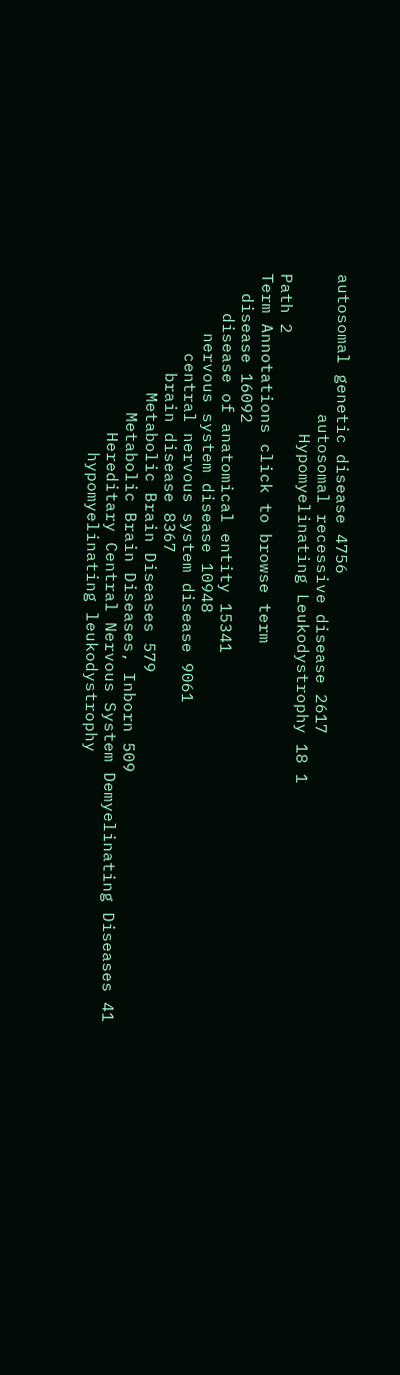autosomal genetic disease 4756
              autosomal recessive disease 2617
                Hypomyelinating Leukodystrophy 18 1
Path 2
Term Annotations click to browse term
  disease 16092
    disease of anatomical entity 15341
      nervous system disease 10948
        central nervous system disease 9061
          brain disease 8367
            Metabolic Brain Diseases 579
              Metabolic Brain Diseases, Inborn 509
                Hereditary Central Nervous System Demyelinating Diseases 41
                  hypomyelinating leukodystrophy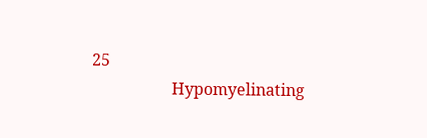25
                    Hypomyelinating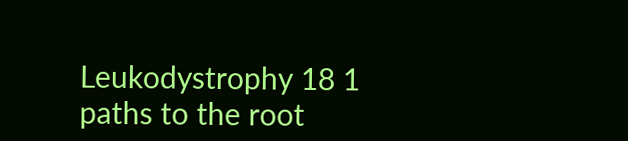Leukodystrophy 18 1
paths to the root